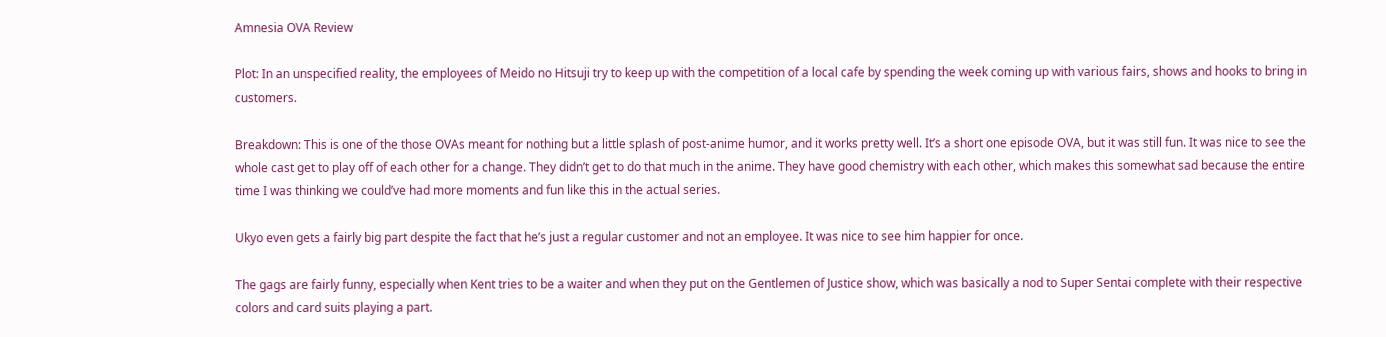Amnesia OVA Review

Plot: In an unspecified reality, the employees of Meido no Hitsuji try to keep up with the competition of a local cafe by spending the week coming up with various fairs, shows and hooks to bring in customers.

Breakdown: This is one of the those OVAs meant for nothing but a little splash of post-anime humor, and it works pretty well. It’s a short one episode OVA, but it was still fun. It was nice to see the whole cast get to play off of each other for a change. They didn’t get to do that much in the anime. They have good chemistry with each other, which makes this somewhat sad because the entire time I was thinking we could’ve had more moments and fun like this in the actual series.

Ukyo even gets a fairly big part despite the fact that he’s just a regular customer and not an employee. It was nice to see him happier for once.

The gags are fairly funny, especially when Kent tries to be a waiter and when they put on the Gentlemen of Justice show, which was basically a nod to Super Sentai complete with their respective colors and card suits playing a part.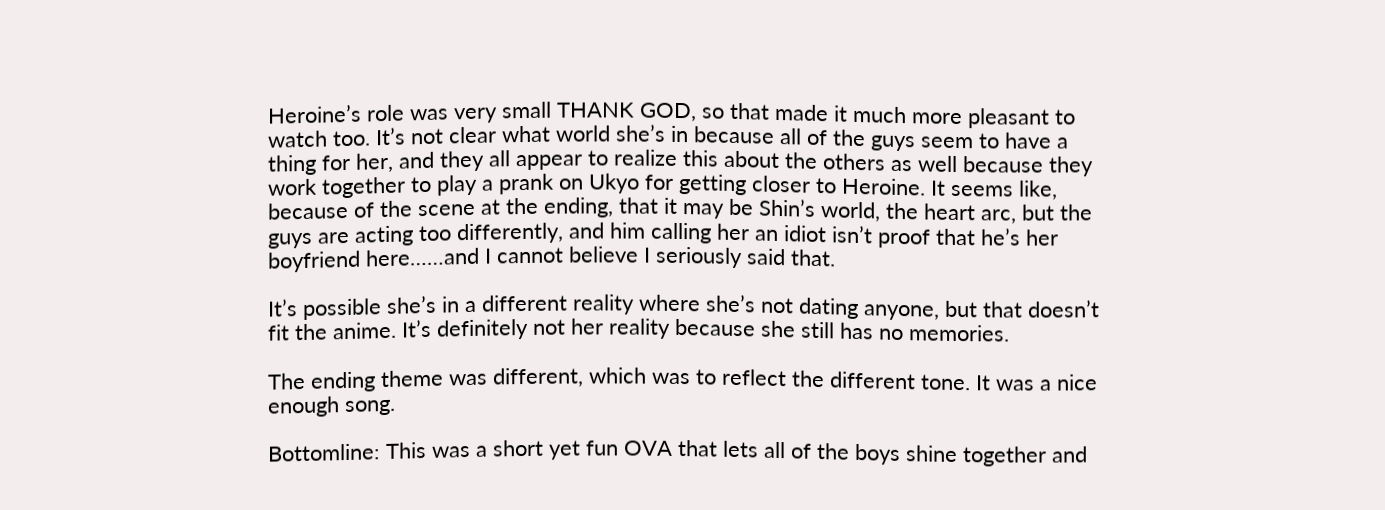Heroine’s role was very small THANK GOD, so that made it much more pleasant to watch too. It’s not clear what world she’s in because all of the guys seem to have a thing for her, and they all appear to realize this about the others as well because they work together to play a prank on Ukyo for getting closer to Heroine. It seems like, because of the scene at the ending, that it may be Shin’s world, the heart arc, but the guys are acting too differently, and him calling her an idiot isn’t proof that he’s her boyfriend here……and I cannot believe I seriously said that.

It’s possible she’s in a different reality where she’s not dating anyone, but that doesn’t fit the anime. It’s definitely not her reality because she still has no memories.

The ending theme was different, which was to reflect the different tone. It was a nice enough song.

Bottomline: This was a short yet fun OVA that lets all of the boys shine together and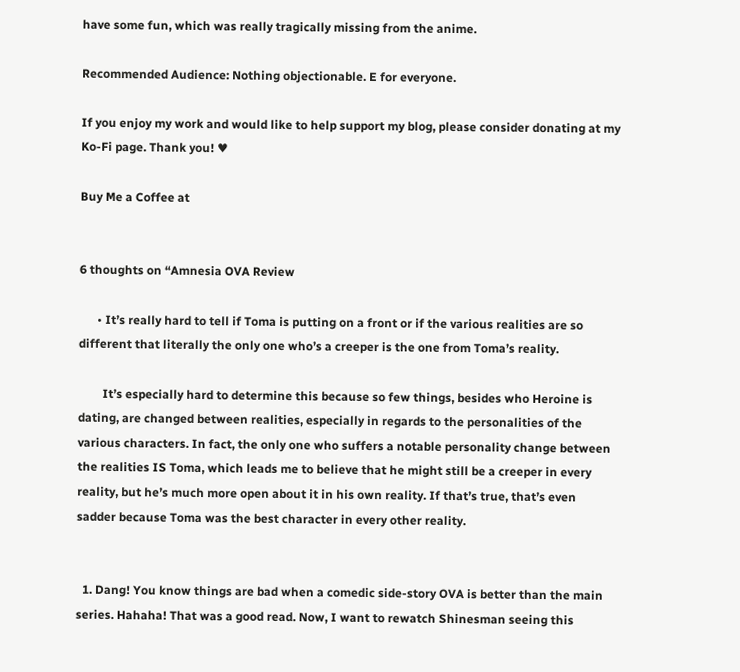have some fun, which was really tragically missing from the anime.

Recommended Audience: Nothing objectionable. E for everyone.

If you enjoy my work and would like to help support my blog, please consider donating at my Ko-Fi page. Thank you! ♥

Buy Me a Coffee at


6 thoughts on “Amnesia OVA Review

      • It’s really hard to tell if Toma is putting on a front or if the various realities are so different that literally the only one who’s a creeper is the one from Toma’s reality.

        It’s especially hard to determine this because so few things, besides who Heroine is dating, are changed between realities, especially in regards to the personalities of the various characters. In fact, the only one who suffers a notable personality change between the realities IS Toma, which leads me to believe that he might still be a creeper in every reality, but he’s much more open about it in his own reality. If that’s true, that’s even sadder because Toma was the best character in every other reality.


  1. Dang! You know things are bad when a comedic side-story OVA is better than the main series. Hahaha! That was a good read. Now, I want to rewatch Shinesman seeing this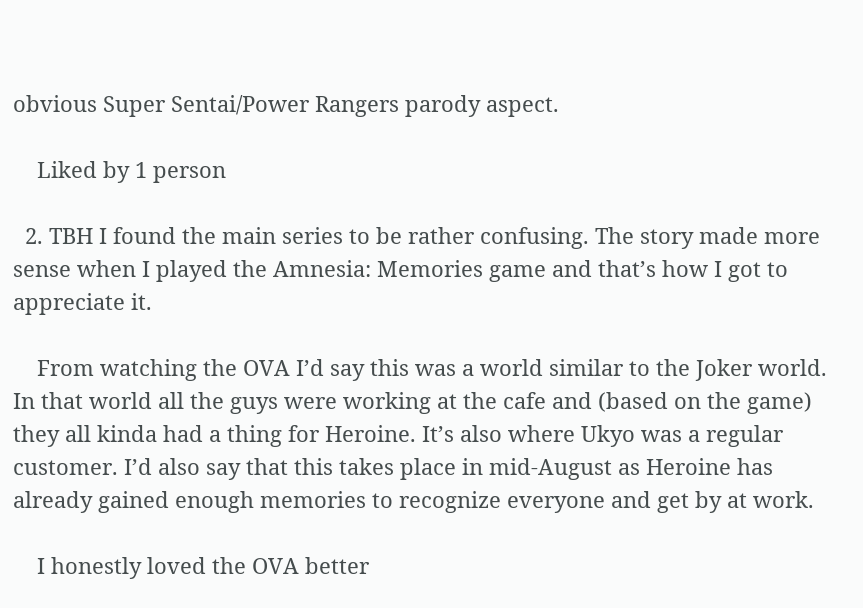obvious Super Sentai/Power Rangers parody aspect.

    Liked by 1 person

  2. TBH I found the main series to be rather confusing. The story made more sense when I played the Amnesia: Memories game and that’s how I got to appreciate it.

    From watching the OVA I’d say this was a world similar to the Joker world. In that world all the guys were working at the cafe and (based on the game) they all kinda had a thing for Heroine. It’s also where Ukyo was a regular customer. I’d also say that this takes place in mid-August as Heroine has already gained enough memories to recognize everyone and get by at work.

    I honestly loved the OVA better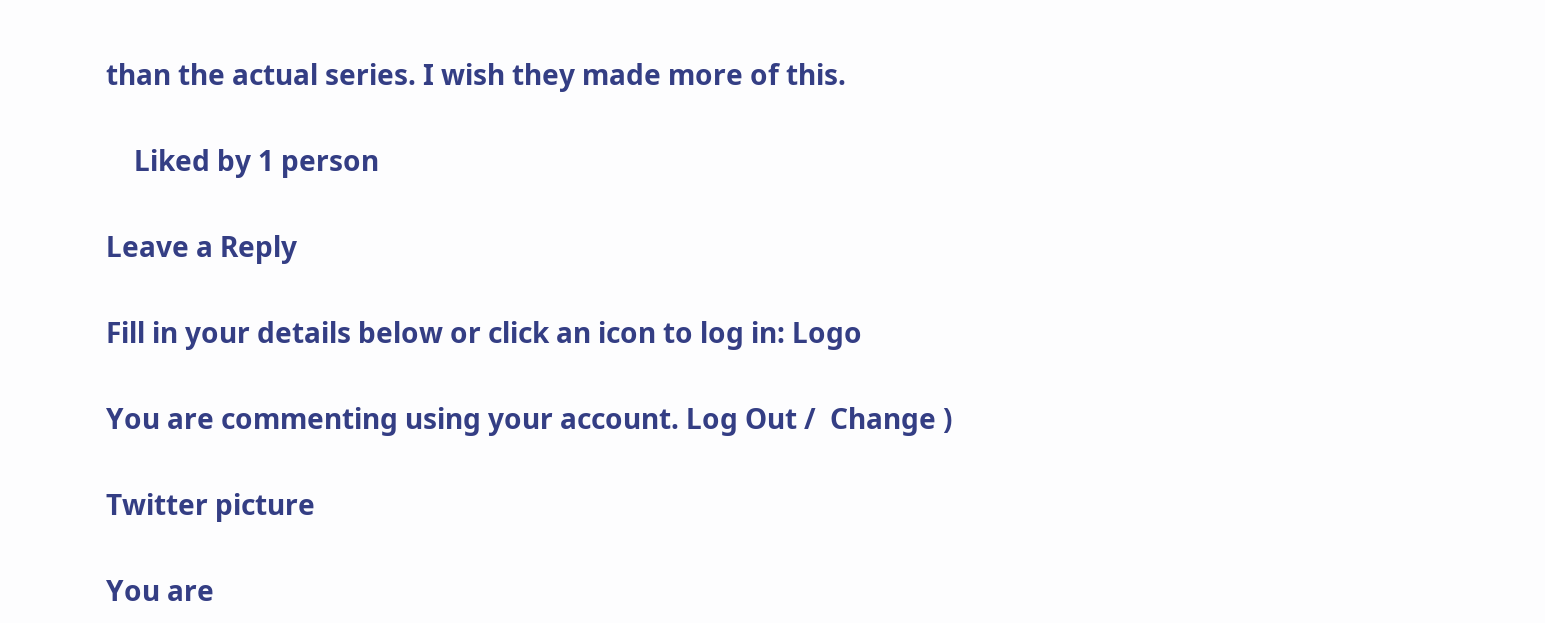than the actual series. I wish they made more of this.

    Liked by 1 person

Leave a Reply

Fill in your details below or click an icon to log in: Logo

You are commenting using your account. Log Out /  Change )

Twitter picture

You are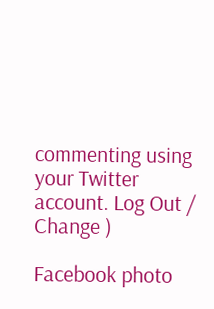commenting using your Twitter account. Log Out /  Change )

Facebook photo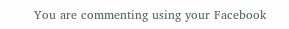You are commenting using your Facebook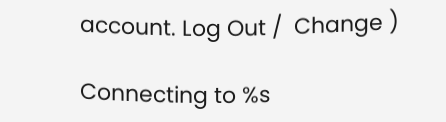account. Log Out /  Change )

Connecting to %s